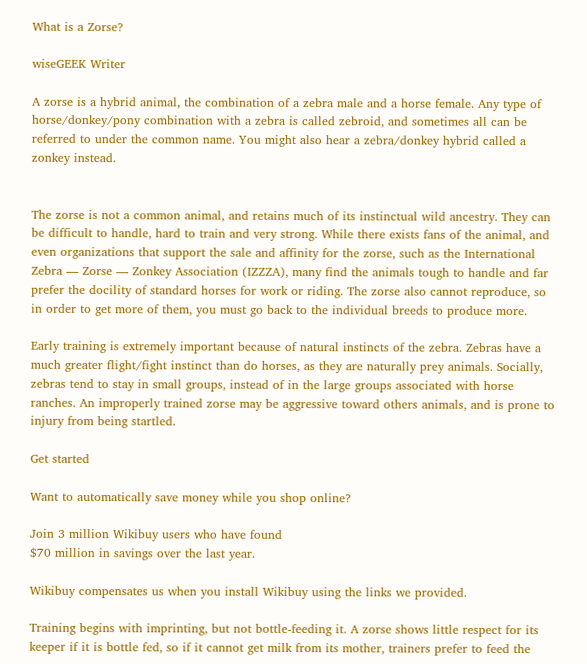What is a Zorse?

wiseGEEK Writer

A zorse is a hybrid animal, the combination of a zebra male and a horse female. Any type of horse/donkey/pony combination with a zebra is called zebroid, and sometimes all can be referred to under the common name. You might also hear a zebra/donkey hybrid called a zonkey instead.


The zorse is not a common animal, and retains much of its instinctual wild ancestry. They can be difficult to handle, hard to train and very strong. While there exists fans of the animal, and even organizations that support the sale and affinity for the zorse, such as the International Zebra — Zorse — Zonkey Association (IZZZA), many find the animals tough to handle and far prefer the docility of standard horses for work or riding. The zorse also cannot reproduce, so in order to get more of them, you must go back to the individual breeds to produce more.

Early training is extremely important because of natural instincts of the zebra. Zebras have a much greater flight/fight instinct than do horses, as they are naturally prey animals. Socially, zebras tend to stay in small groups, instead of in the large groups associated with horse ranches. An improperly trained zorse may be aggressive toward others animals, and is prone to injury from being startled.

Get started

Want to automatically save money while you shop online?

Join 3 million Wikibuy users who have found
$70 million in savings over the last year.

Wikibuy compensates us when you install Wikibuy using the links we provided.

Training begins with imprinting, but not bottle-feeding it. A zorse shows little respect for its keeper if it is bottle fed, so if it cannot get milk from its mother, trainers prefer to feed the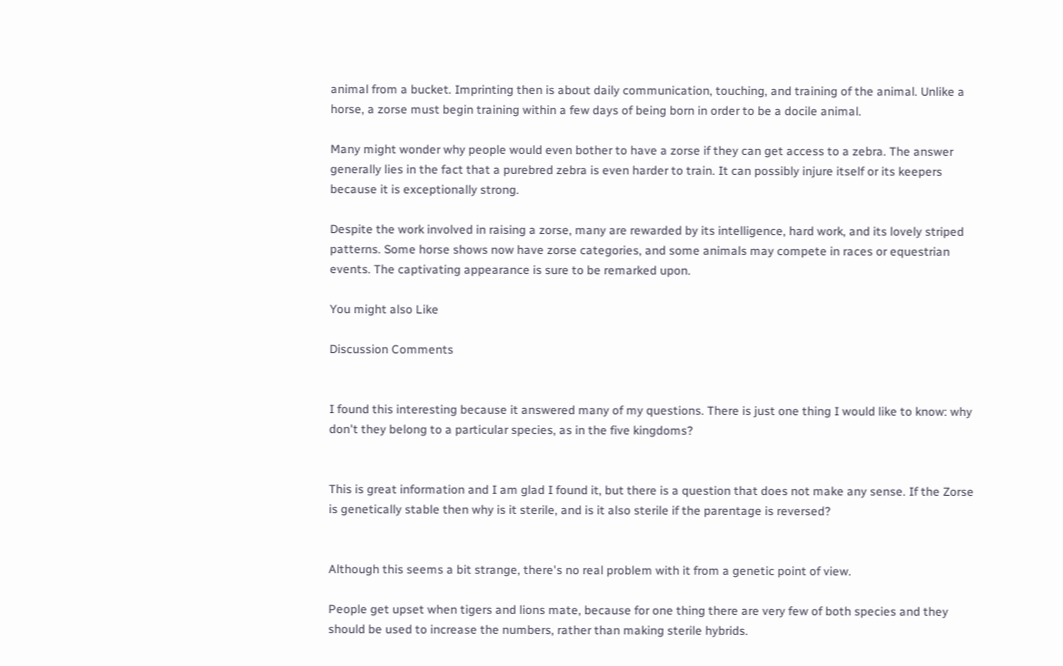animal from a bucket. Imprinting then is about daily communication, touching, and training of the animal. Unlike a horse, a zorse must begin training within a few days of being born in order to be a docile animal.

Many might wonder why people would even bother to have a zorse if they can get access to a zebra. The answer generally lies in the fact that a purebred zebra is even harder to train. It can possibly injure itself or its keepers because it is exceptionally strong.

Despite the work involved in raising a zorse, many are rewarded by its intelligence, hard work, and its lovely striped patterns. Some horse shows now have zorse categories, and some animals may compete in races or equestrian events. The captivating appearance is sure to be remarked upon.

You might also Like

Discussion Comments


I found this interesting because it answered many of my questions. There is just one thing I would like to know: why don't they belong to a particular species, as in the five kingdoms?


This is great information and I am glad I found it, but there is a question that does not make any sense. If the Zorse is genetically stable then why is it sterile, and is it also sterile if the parentage is reversed?


Although this seems a bit strange, there's no real problem with it from a genetic point of view.

People get upset when tigers and lions mate, because for one thing there are very few of both species and they should be used to increase the numbers, rather than making sterile hybrids.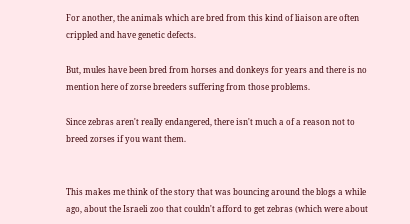For another, the animals which are bred from this kind of liaison are often crippled and have genetic defects.

But, mules have been bred from horses and donkeys for years and there is no mention here of zorse breeders suffering from those problems.

Since zebras aren't really endangered, there isn't much a of a reason not to breed zorses if you want them.


This makes me think of the story that was bouncing around the blogs a while ago, about the Israeli zoo that couldn't afford to get zebras (which were about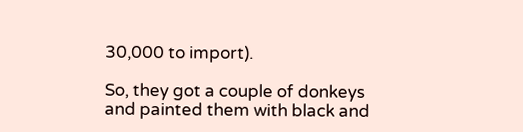30,000 to import).

So, they got a couple of donkeys and painted them with black and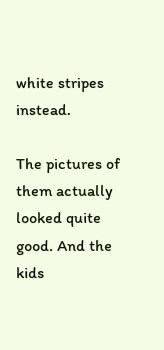white stripes instead.

The pictures of them actually looked quite good. And the kids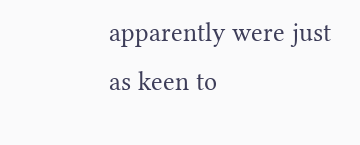apparently were just as keen to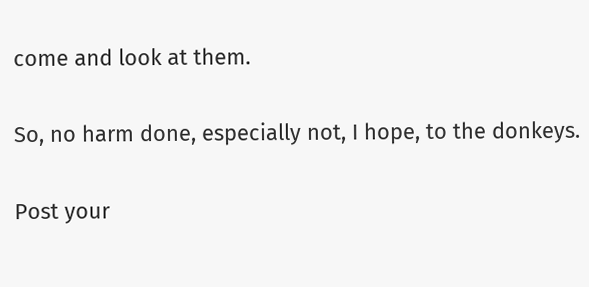come and look at them.

So, no harm done, especially not, I hope, to the donkeys.

Post your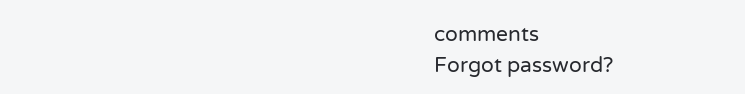comments
Forgot password?